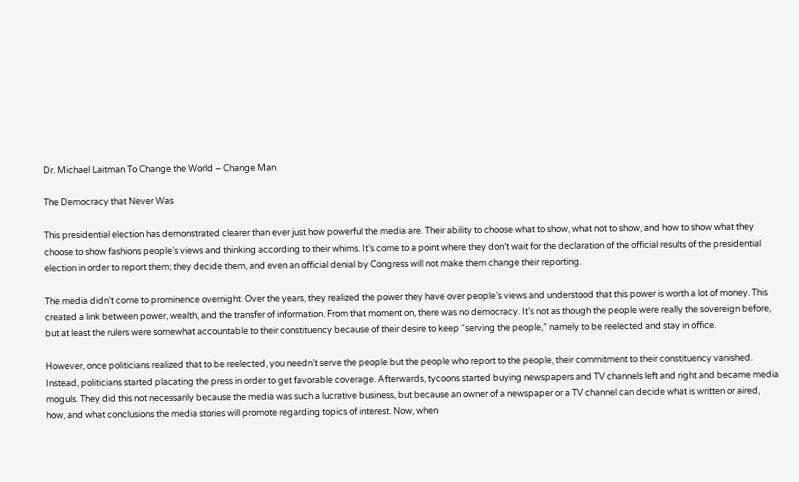Dr. Michael Laitman To Change the World – Change Man

The Democracy that Never Was

This presidential election has demonstrated clearer than ever just how powerful the media are. Their ability to choose what to show, what not to show, and how to show what they choose to show fashions people’s views and thinking according to their whims. It’s come to a point where they don’t wait for the declaration of the official results of the presidential election in order to report them; they decide them, and even an official denial by Congress will not make them change their reporting.

The media didn’t come to prominence overnight. Over the years, they realized the power they have over people’s views and understood that this power is worth a lot of money. This created a link between power, wealth, and the transfer of information. From that moment on, there was no democracy. It’s not as though the people were really the sovereign before, but at least the rulers were somewhat accountable to their constituency because of their desire to keep “serving the people,” namely to be reelected and stay in office.

However, once politicians realized that to be reelected, you needn’t serve the people but the people who report to the people, their commitment to their constituency vanished. Instead, politicians started placating the press in order to get favorable coverage. Afterwards, tycoons started buying newspapers and TV channels left and right and became media moguls. They did this not necessarily because the media was such a lucrative business, but because an owner of a newspaper or a TV channel can decide what is written or aired, how, and what conclusions the media stories will promote regarding topics of interest. Now, when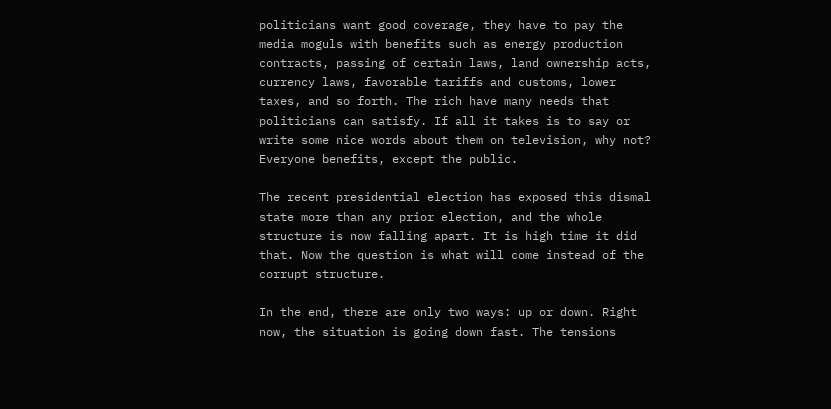politicians want good coverage, they have to pay the media moguls with benefits such as energy production contracts, passing of certain laws, land ownership acts, currency laws, favorable tariffs and customs, lower taxes, and so forth. The rich have many needs that politicians can satisfy. If all it takes is to say or write some nice words about them on television, why not? Everyone benefits, except the public.

The recent presidential election has exposed this dismal state more than any prior election, and the whole structure is now falling apart. It is high time it did that. Now the question is what will come instead of the corrupt structure.

In the end, there are only two ways: up or down. Right now, the situation is going down fast. The tensions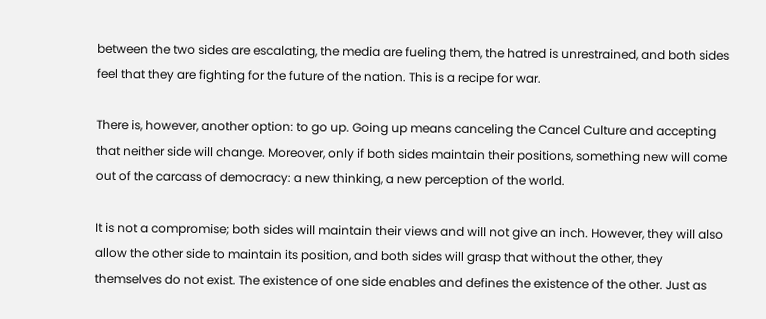between the two sides are escalating, the media are fueling them, the hatred is unrestrained, and both sides feel that they are fighting for the future of the nation. This is a recipe for war.

There is, however, another option: to go up. Going up means canceling the Cancel Culture and accepting that neither side will change. Moreover, only if both sides maintain their positions, something new will come out of the carcass of democracy: a new thinking, a new perception of the world.

It is not a compromise; both sides will maintain their views and will not give an inch. However, they will also allow the other side to maintain its position, and both sides will grasp that without the other, they themselves do not exist. The existence of one side enables and defines the existence of the other. Just as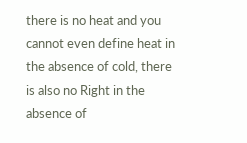there is no heat and you cannot even define heat in the absence of cold, there is also no Right in the absence of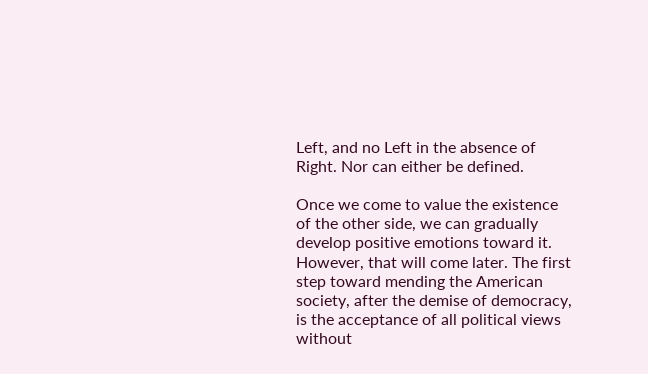Left, and no Left in the absence of Right. Nor can either be defined.

Once we come to value the existence of the other side, we can gradually develop positive emotions toward it. However, that will come later. The first step toward mending the American society, after the demise of democracy, is the acceptance of all political views without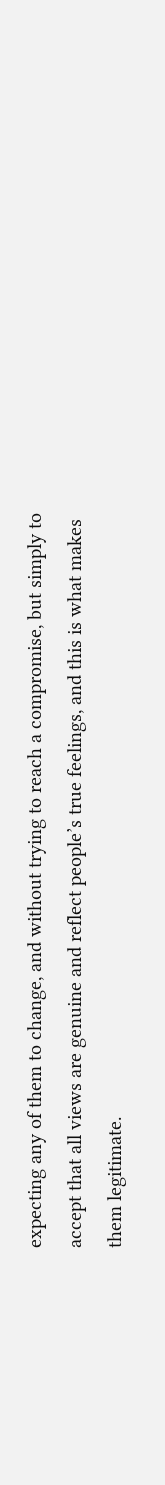expecting any of them to change, and without trying to reach a compromise, but simply to accept that all views are genuine and reflect people’s true feelings, and this is what makes them legitimate.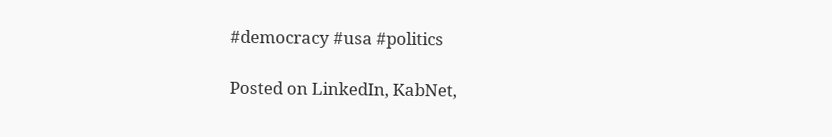#democracy #usa #politics

Posted on LinkedIn, KabNet,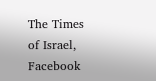The Times of Israel, Facebook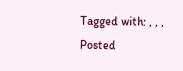Tagged with: , , ,
Posted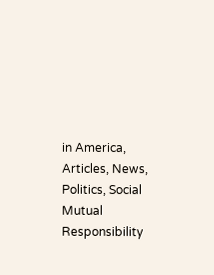in America, Articles, News, Politics, Social Mutual Responsibility